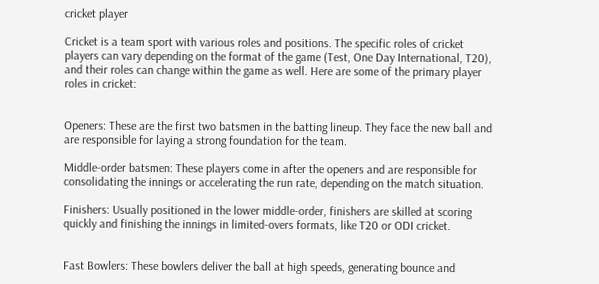cricket player

Cricket is a team sport with various roles and positions. The specific roles of cricket players can vary depending on the format of the game (Test, One Day International, T20), and their roles can change within the game as well. Here are some of the primary player roles in cricket:


Openers: These are the first two batsmen in the batting lineup. They face the new ball and are responsible for laying a strong foundation for the team.

Middle-order batsmen: These players come in after the openers and are responsible for consolidating the innings or accelerating the run rate, depending on the match situation.

Finishers: Usually positioned in the lower middle-order, finishers are skilled at scoring quickly and finishing the innings in limited-overs formats, like T20 or ODI cricket.


Fast Bowlers: These bowlers deliver the ball at high speeds, generating bounce and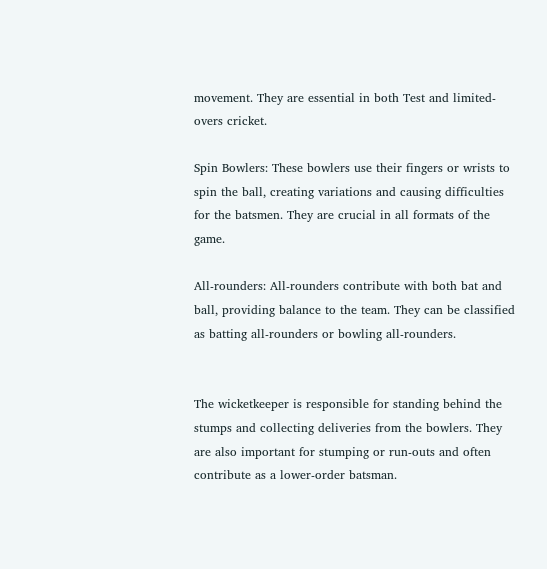movement. They are essential in both Test and limited-overs cricket.

Spin Bowlers: These bowlers use their fingers or wrists to spin the ball, creating variations and causing difficulties for the batsmen. They are crucial in all formats of the game.

All-rounders: All-rounders contribute with both bat and ball, providing balance to the team. They can be classified as batting all-rounders or bowling all-rounders.


The wicketkeeper is responsible for standing behind the stumps and collecting deliveries from the bowlers. They are also important for stumping or run-outs and often contribute as a lower-order batsman.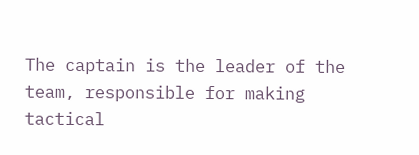The captain is the leader of the team, responsible for making tactical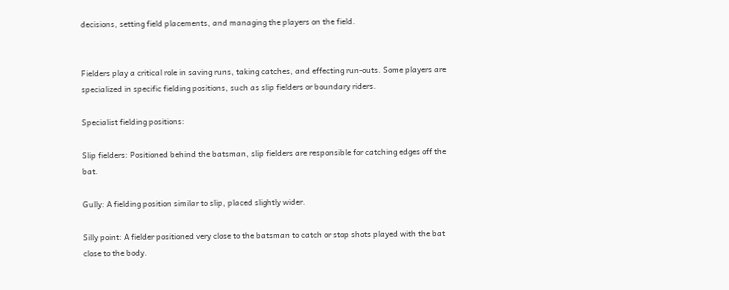decisions, setting field placements, and managing the players on the field.


Fielders play a critical role in saving runs, taking catches, and effecting run-outs. Some players are specialized in specific fielding positions, such as slip fielders or boundary riders.

Specialist fielding positions:

Slip fielders: Positioned behind the batsman, slip fielders are responsible for catching edges off the bat.

Gully: A fielding position similar to slip, placed slightly wider.

Silly point: A fielder positioned very close to the batsman to catch or stop shots played with the bat close to the body.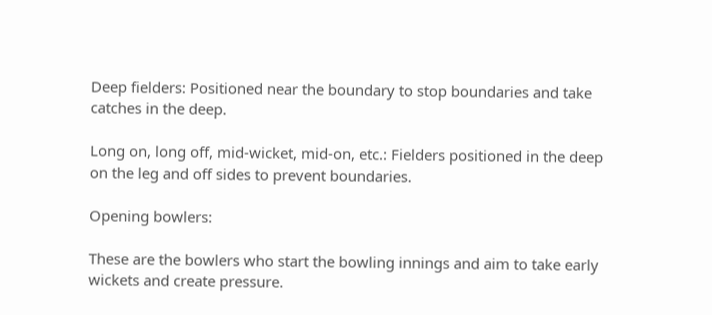Deep fielders: Positioned near the boundary to stop boundaries and take catches in the deep.

Long on, long off, mid-wicket, mid-on, etc.: Fielders positioned in the deep on the leg and off sides to prevent boundaries.

Opening bowlers:

These are the bowlers who start the bowling innings and aim to take early wickets and create pressure.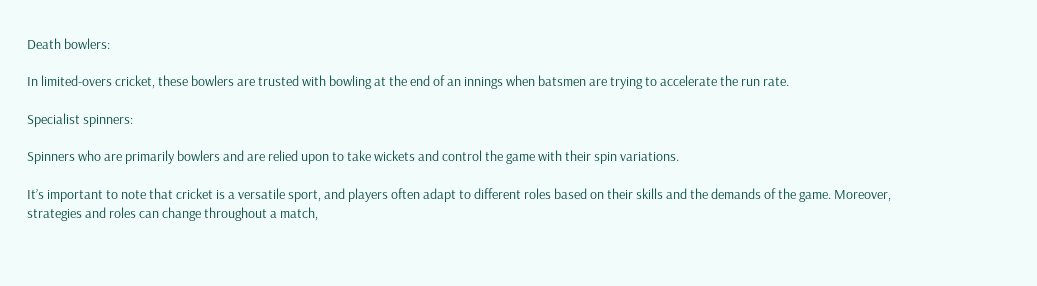Death bowlers:

In limited-overs cricket, these bowlers are trusted with bowling at the end of an innings when batsmen are trying to accelerate the run rate.

Specialist spinners:

Spinners who are primarily bowlers and are relied upon to take wickets and control the game with their spin variations.

It’s important to note that cricket is a versatile sport, and players often adapt to different roles based on their skills and the demands of the game. Moreover, strategies and roles can change throughout a match,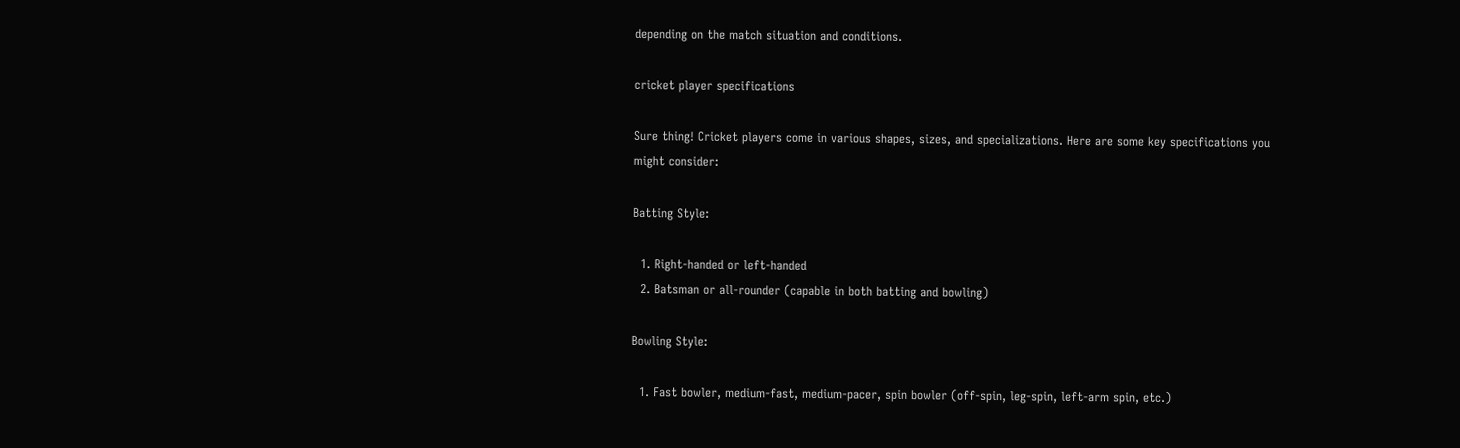depending on the match situation and conditions.

cricket player specifications

Sure thing! Cricket players come in various shapes, sizes, and specializations. Here are some key specifications you might consider:

Batting Style:

  1. Right-handed or left-handed
  2. Batsman or all-rounder (capable in both batting and bowling)

Bowling Style:

  1. Fast bowler, medium-fast, medium-pacer, spin bowler (off-spin, leg-spin, left-arm spin, etc.)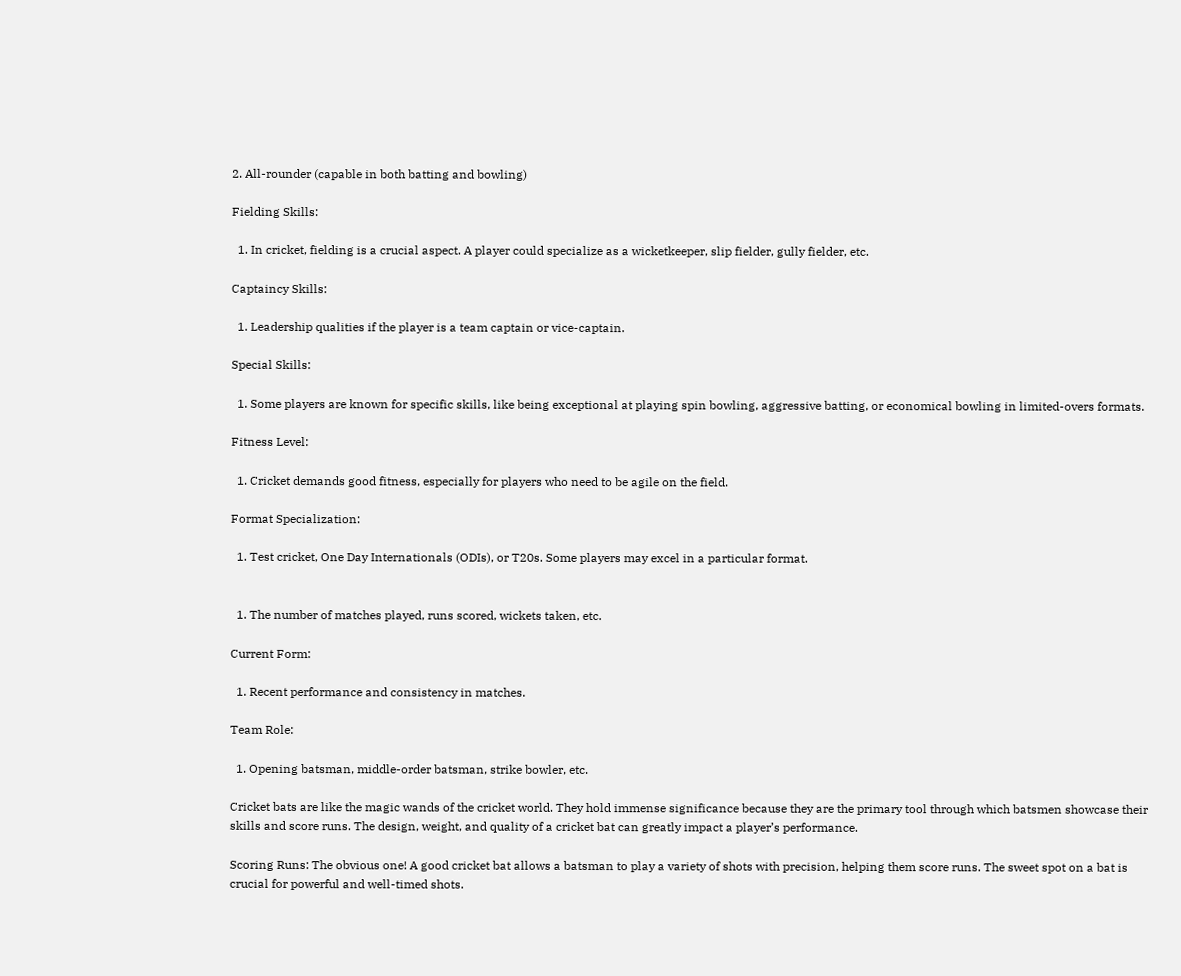2. All-rounder (capable in both batting and bowling)

Fielding Skills:

  1. In cricket, fielding is a crucial aspect. A player could specialize as a wicketkeeper, slip fielder, gully fielder, etc.

Captaincy Skills:

  1. Leadership qualities if the player is a team captain or vice-captain.

Special Skills:

  1. Some players are known for specific skills, like being exceptional at playing spin bowling, aggressive batting, or economical bowling in limited-overs formats.

Fitness Level:

  1. Cricket demands good fitness, especially for players who need to be agile on the field.

Format Specialization:

  1. Test cricket, One Day Internationals (ODIs), or T20s. Some players may excel in a particular format.


  1. The number of matches played, runs scored, wickets taken, etc.

Current Form:

  1. Recent performance and consistency in matches.

Team Role:

  1. Opening batsman, middle-order batsman, strike bowler, etc.

Cricket bats are like the magic wands of the cricket world. They hold immense significance because they are the primary tool through which batsmen showcase their skills and score runs. The design, weight, and quality of a cricket bat can greatly impact a player’s performance.

Scoring Runs: The obvious one! A good cricket bat allows a batsman to play a variety of shots with precision, helping them score runs. The sweet spot on a bat is crucial for powerful and well-timed shots.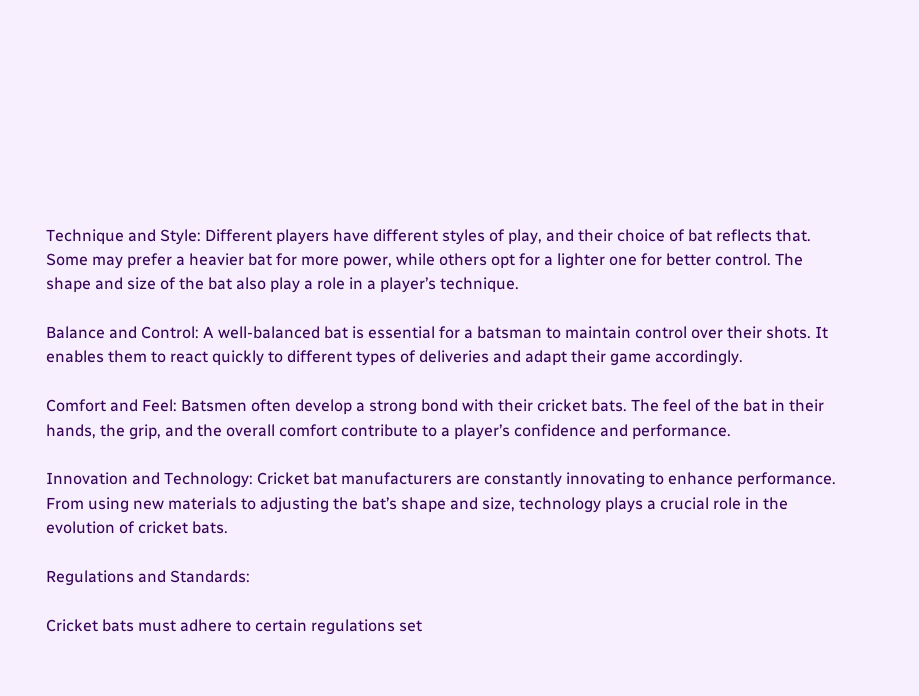Technique and Style: Different players have different styles of play, and their choice of bat reflects that. Some may prefer a heavier bat for more power, while others opt for a lighter one for better control. The shape and size of the bat also play a role in a player’s technique.

Balance and Control: A well-balanced bat is essential for a batsman to maintain control over their shots. It enables them to react quickly to different types of deliveries and adapt their game accordingly.

Comfort and Feel: Batsmen often develop a strong bond with their cricket bats. The feel of the bat in their hands, the grip, and the overall comfort contribute to a player’s confidence and performance.

Innovation and Technology: Cricket bat manufacturers are constantly innovating to enhance performance. From using new materials to adjusting the bat’s shape and size, technology plays a crucial role in the evolution of cricket bats.

Regulations and Standards:

Cricket bats must adhere to certain regulations set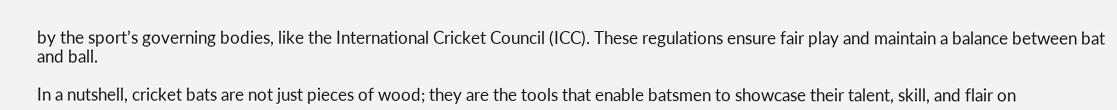by the sport’s governing bodies, like the International Cricket Council (ICC). These regulations ensure fair play and maintain a balance between bat and ball.

In a nutshell, cricket bats are not just pieces of wood; they are the tools that enable batsmen to showcase their talent, skill, and flair on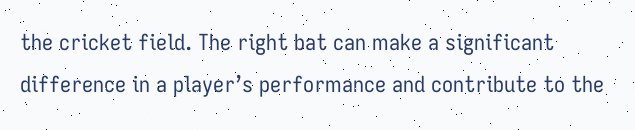the cricket field. The right bat can make a significant difference in a player’s performance and contribute to the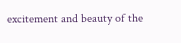excitement and beauty of the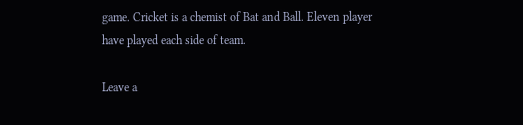game. Cricket is a chemist of Bat and Ball. Eleven player have played each side of team.

Leave a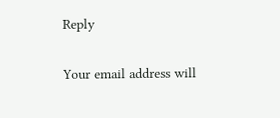Reply

Your email address will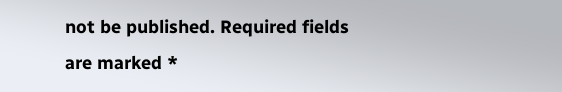not be published. Required fields are marked *